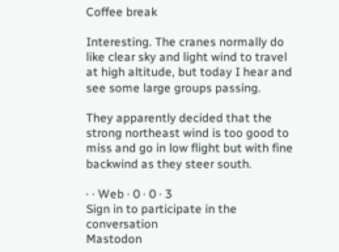Coffee break

Interesting. The cranes normally do like clear sky and light wind to travel at high altitude, but today I hear and see some large groups passing.

They apparently decided that the strong northeast wind is too good to miss and go in low flight but with fine backwind as they steer south.

· · Web · 0 · 0 · 3
Sign in to participate in the conversation
Mastodon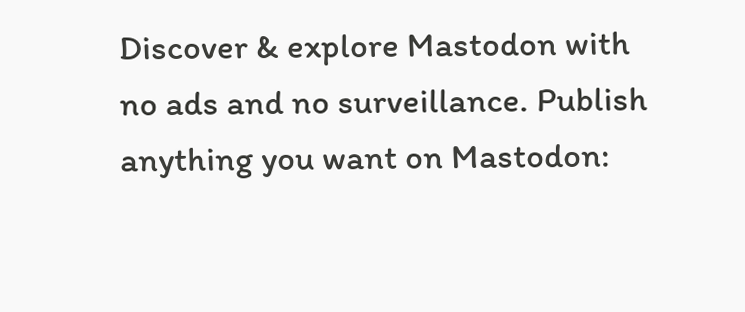Discover & explore Mastodon with no ads and no surveillance. Publish anything you want on Mastodon: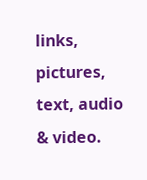links, pictures, text, audio & video.